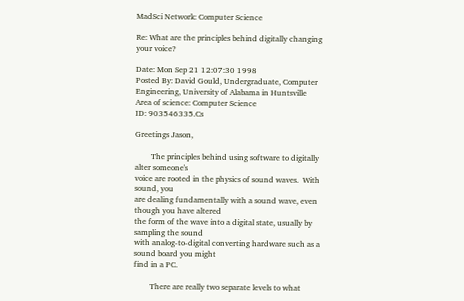MadSci Network: Computer Science

Re: What are the principles behind digitally changing your voice?

Date: Mon Sep 21 12:07:30 1998
Posted By: David Gould, Undergraduate, Computer Engineering, University of Alabama in Huntsville
Area of science: Computer Science
ID: 903546335.Cs

Greetings Jason,

        The principles behind using software to digitally alter someone's
voice are rooted in the physics of sound waves.  With sound, you
are dealing fundamentally with a sound wave, even though you have altered
the form of the wave into a digital state, usually by sampling the sound
with analog-to-digital converting hardware such as a sound board you might
find in a PC.

        There are really two separate levels to what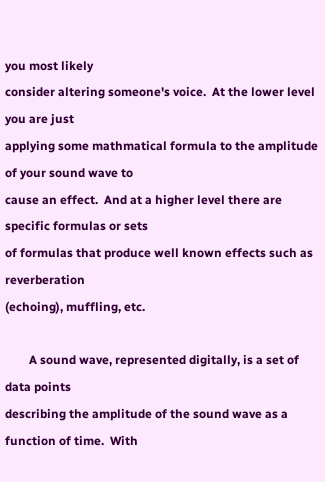you most likely
consider altering someone's voice.  At the lower level you are just
applying some mathmatical formula to the amplitude of your sound wave to
cause an effect.  And at a higher level there are specific formulas or sets
of formulas that produce well known effects such as reverberation
(echoing), muffling, etc.

        A sound wave, represented digitally, is a set of data points
describing the amplitude of the sound wave as a function of time.  With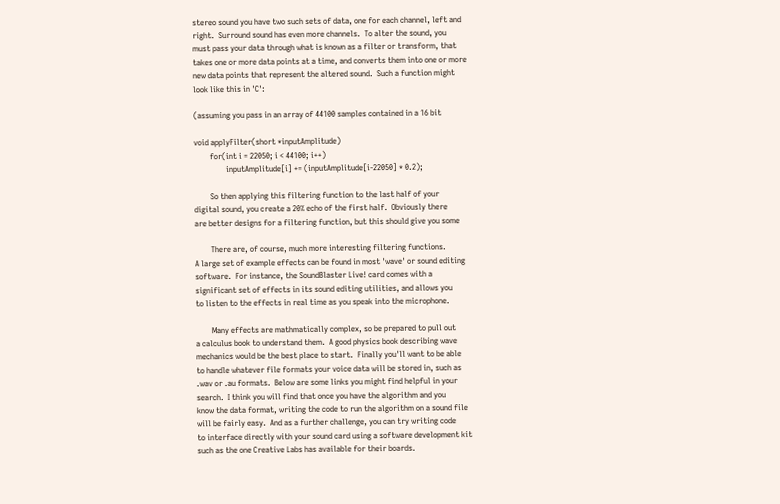stereo sound you have two such sets of data, one for each channel, left and
right.  Surround sound has even more channels.  To alter the sound, you
must pass your data through what is known as a filter or transform, that
takes one or more data points at a time, and converts them into one or more
new data points that represent the altered sound.  Such a function might
look like this in 'C':

(assuming you pass in an array of 44100 samples contained in a 16 bit

void applyFilter(short *inputAmplitude)
        for(int i = 22050; i < 44100; i++)
                inputAmplitude[i] += (inputAmplitude[i-22050] * 0.2);

        So then applying this filtering function to the last half of your
digital sound, you create a 20% echo of the first half.  Obviously there
are better designs for a filtering function, but this should give you some

        There are, of course, much more interesting filtering functions.
A large set of example effects can be found in most 'wave' or sound editing
software.  For instance, the SoundBlaster Live! card comes with a
significant set of effects in its sound editing utilities, and allows you
to listen to the effects in real time as you speak into the microphone.

        Many effects are mathmatically complex, so be prepared to pull out
a calculus book to understand them.  A good physics book describing wave
mechanics would be the best place to start.  Finally you'll want to be able
to handle whatever file formats your voice data will be stored in, such as
.wav or .au formats.  Below are some links you might find helpful in your
search.  I think you will find that once you have the algorithm and you
know the data format, writing the code to run the algorithm on a sound file
will be fairly easy.  And as a further challenge, you can try writing code
to interface directly with your sound card using a software development kit
such as the one Creative Labs has available for their boards.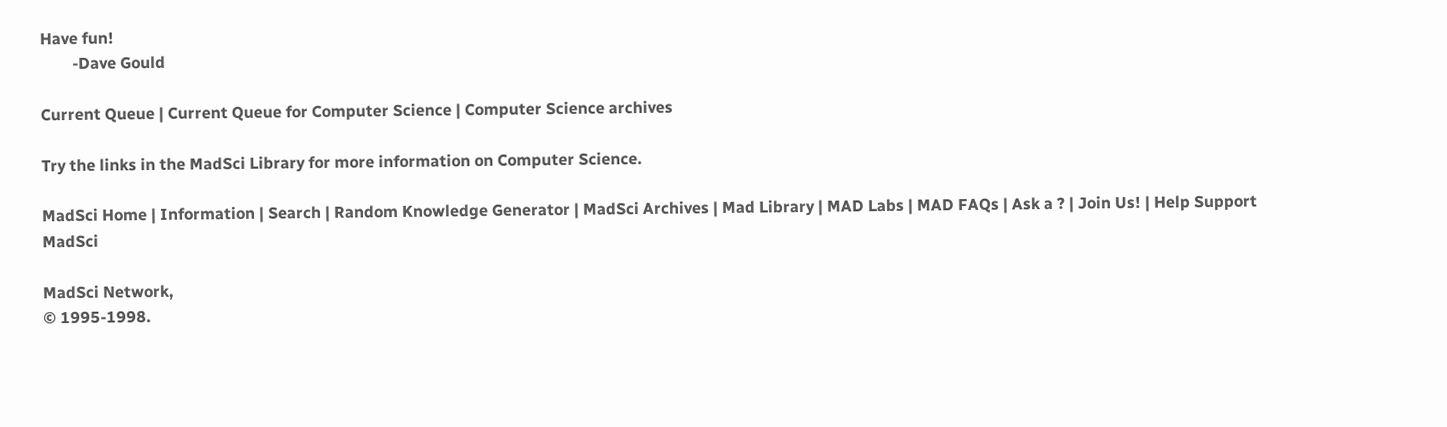Have fun!
        -Dave Gould

Current Queue | Current Queue for Computer Science | Computer Science archives

Try the links in the MadSci Library for more information on Computer Science.

MadSci Home | Information | Search | Random Knowledge Generator | MadSci Archives | Mad Library | MAD Labs | MAD FAQs | Ask a ? | Join Us! | Help Support MadSci

MadSci Network,
© 1995-1998.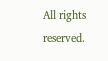All rights reserved.